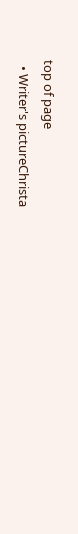top of page
  • Writer's pictureChrista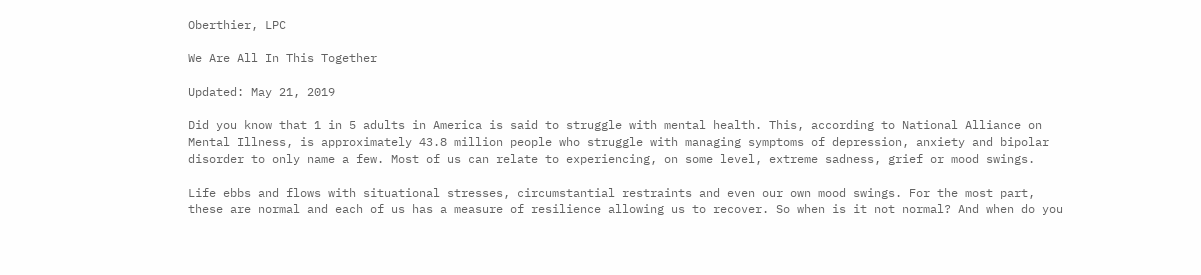Oberthier, LPC

We Are All In This Together

Updated: May 21, 2019

Did you know that 1 in 5 adults in America is said to struggle with mental health. This, according to National Alliance on Mental Illness, is approximately 43.8 million people who struggle with managing symptoms of depression, anxiety and bipolar disorder to only name a few. Most of us can relate to experiencing, on some level, extreme sadness, grief or mood swings.

Life ebbs and flows with situational stresses, circumstantial restraints and even our own mood swings. For the most part, these are normal and each of us has a measure of resilience allowing us to recover. So when is it not normal? And when do you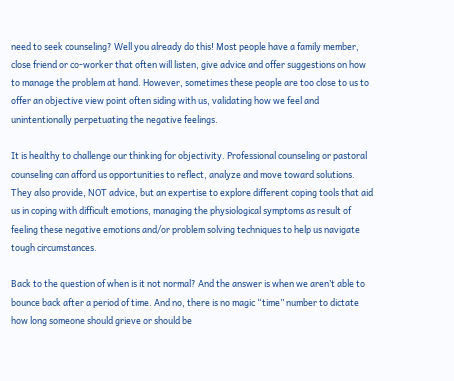need to seek counseling? Well you already do this! Most people have a family member, close friend or co-worker that often will listen, give advice and offer suggestions on how to manage the problem at hand. However, sometimes these people are too close to us to offer an objective view point often siding with us, validating how we feel and unintentionally perpetuating the negative feelings.

It is healthy to challenge our thinking for objectivity. Professional counseling or pastoral counseling can afford us opportunities to reflect, analyze and move toward solutions. They also provide, NOT advice, but an expertise to explore different coping tools that aid us in coping with difficult emotions, managing the physiological symptoms as result of feeling these negative emotions and/or problem solving techniques to help us navigate tough circumstances.

Back to the question of when is it not normal? And the answer is when we aren’t able to bounce back after a period of time. And no, there is no magic “time” number to dictate how long someone should grieve or should be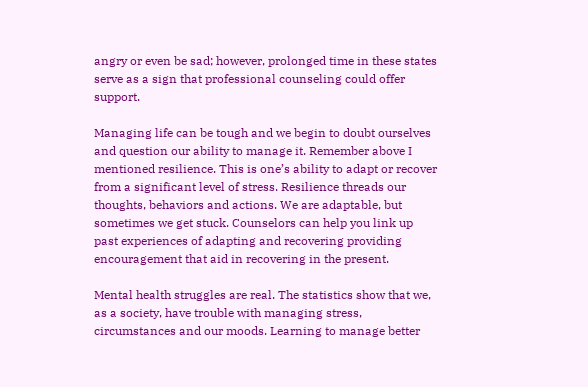angry or even be sad; however, prolonged time in these states serve as a sign that professional counseling could offer support.

Managing life can be tough and we begin to doubt ourselves and question our ability to manage it. Remember above I mentioned resilience. This is one’s ability to adapt or recover from a significant level of stress. Resilience threads our thoughts, behaviors and actions. We are adaptable, but sometimes we get stuck. Counselors can help you link up past experiences of adapting and recovering providing encouragement that aid in recovering in the present.

Mental health struggles are real. The statistics show that we, as a society, have trouble with managing stress, circumstances and our moods. Learning to manage better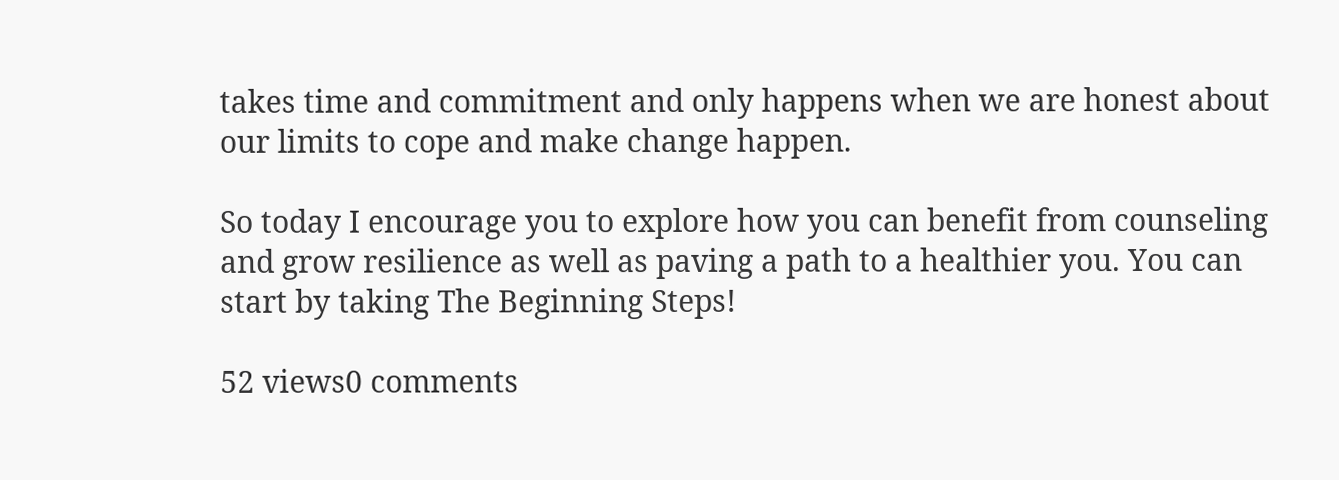takes time and commitment and only happens when we are honest about our limits to cope and make change happen.

So today I encourage you to explore how you can benefit from counseling and grow resilience as well as paving a path to a healthier you. You can start by taking The Beginning Steps!

52 views0 comments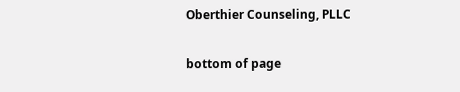Oberthier Counseling, PLLC

bottom of page